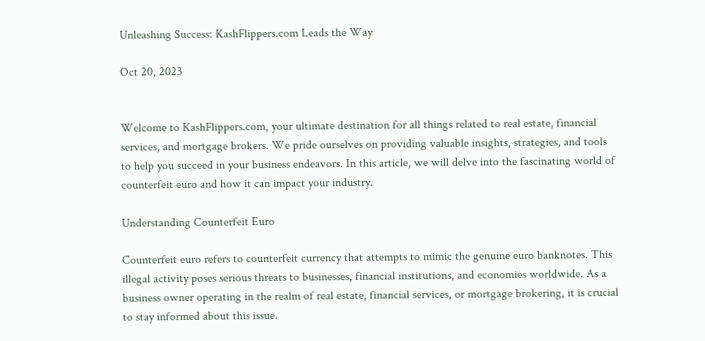Unleashing Success: KashFlippers.com Leads the Way

Oct 20, 2023


Welcome to KashFlippers.com, your ultimate destination for all things related to real estate, financial services, and mortgage brokers. We pride ourselves on providing valuable insights, strategies, and tools to help you succeed in your business endeavors. In this article, we will delve into the fascinating world of counterfeit euro and how it can impact your industry.

Understanding Counterfeit Euro

Counterfeit euro refers to counterfeit currency that attempts to mimic the genuine euro banknotes. This illegal activity poses serious threats to businesses, financial institutions, and economies worldwide. As a business owner operating in the realm of real estate, financial services, or mortgage brokering, it is crucial to stay informed about this issue.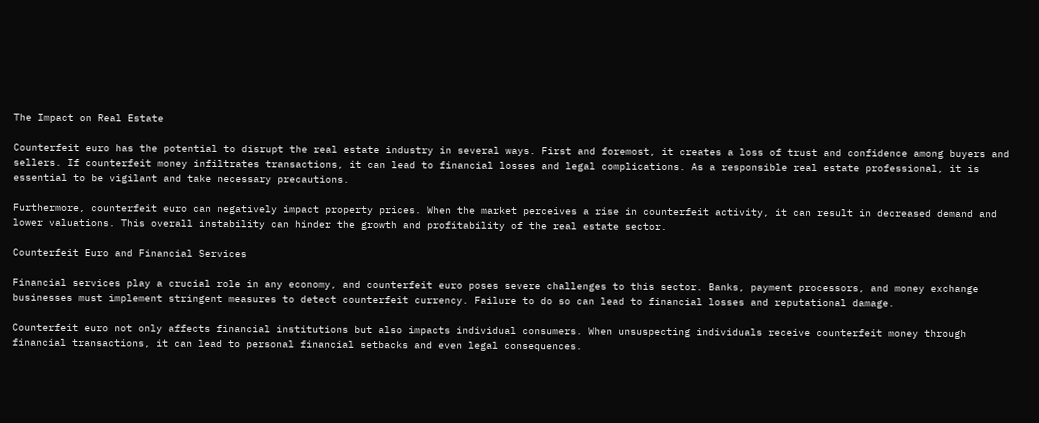The Impact on Real Estate

Counterfeit euro has the potential to disrupt the real estate industry in several ways. First and foremost, it creates a loss of trust and confidence among buyers and sellers. If counterfeit money infiltrates transactions, it can lead to financial losses and legal complications. As a responsible real estate professional, it is essential to be vigilant and take necessary precautions.

Furthermore, counterfeit euro can negatively impact property prices. When the market perceives a rise in counterfeit activity, it can result in decreased demand and lower valuations. This overall instability can hinder the growth and profitability of the real estate sector.

Counterfeit Euro and Financial Services

Financial services play a crucial role in any economy, and counterfeit euro poses severe challenges to this sector. Banks, payment processors, and money exchange businesses must implement stringent measures to detect counterfeit currency. Failure to do so can lead to financial losses and reputational damage.

Counterfeit euro not only affects financial institutions but also impacts individual consumers. When unsuspecting individuals receive counterfeit money through financial transactions, it can lead to personal financial setbacks and even legal consequences.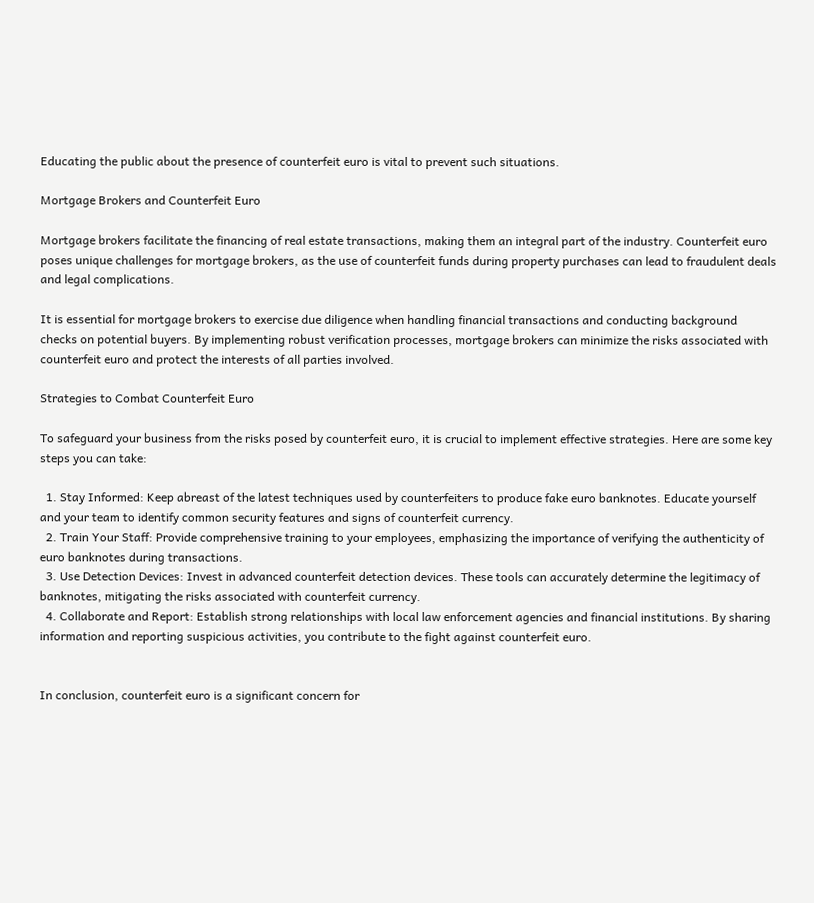Educating the public about the presence of counterfeit euro is vital to prevent such situations.

Mortgage Brokers and Counterfeit Euro

Mortgage brokers facilitate the financing of real estate transactions, making them an integral part of the industry. Counterfeit euro poses unique challenges for mortgage brokers, as the use of counterfeit funds during property purchases can lead to fraudulent deals and legal complications.

It is essential for mortgage brokers to exercise due diligence when handling financial transactions and conducting background checks on potential buyers. By implementing robust verification processes, mortgage brokers can minimize the risks associated with counterfeit euro and protect the interests of all parties involved.

Strategies to Combat Counterfeit Euro

To safeguard your business from the risks posed by counterfeit euro, it is crucial to implement effective strategies. Here are some key steps you can take:

  1. Stay Informed: Keep abreast of the latest techniques used by counterfeiters to produce fake euro banknotes. Educate yourself and your team to identify common security features and signs of counterfeit currency.
  2. Train Your Staff: Provide comprehensive training to your employees, emphasizing the importance of verifying the authenticity of euro banknotes during transactions.
  3. Use Detection Devices: Invest in advanced counterfeit detection devices. These tools can accurately determine the legitimacy of banknotes, mitigating the risks associated with counterfeit currency.
  4. Collaborate and Report: Establish strong relationships with local law enforcement agencies and financial institutions. By sharing information and reporting suspicious activities, you contribute to the fight against counterfeit euro.


In conclusion, counterfeit euro is a significant concern for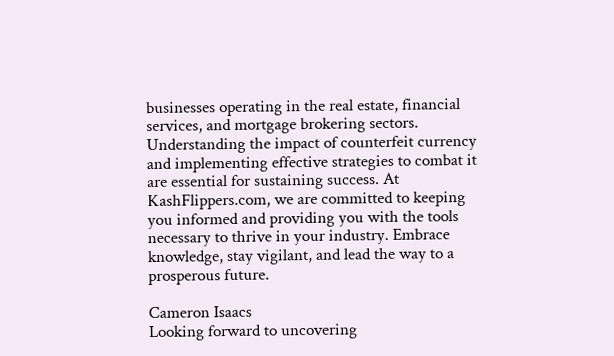businesses operating in the real estate, financial services, and mortgage brokering sectors. Understanding the impact of counterfeit currency and implementing effective strategies to combat it are essential for sustaining success. At KashFlippers.com, we are committed to keeping you informed and providing you with the tools necessary to thrive in your industry. Embrace knowledge, stay vigilant, and lead the way to a prosperous future.

Cameron Isaacs
Looking forward to uncovering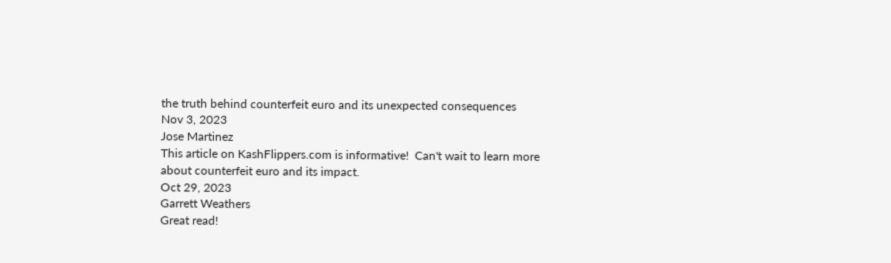the truth behind counterfeit euro and its unexpected consequences
Nov 3, 2023
Jose Martinez
This article on KashFlippers.com is informative!  Can't wait to learn more about counterfeit euro and its impact.
Oct 29, 2023
Garrett Weathers
Great read!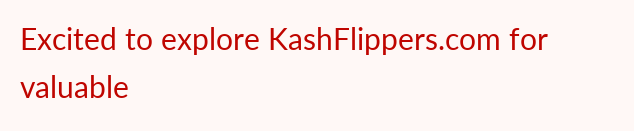Excited to explore KashFlippers.com for valuable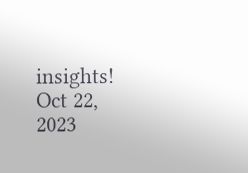insights!
Oct 22, 2023